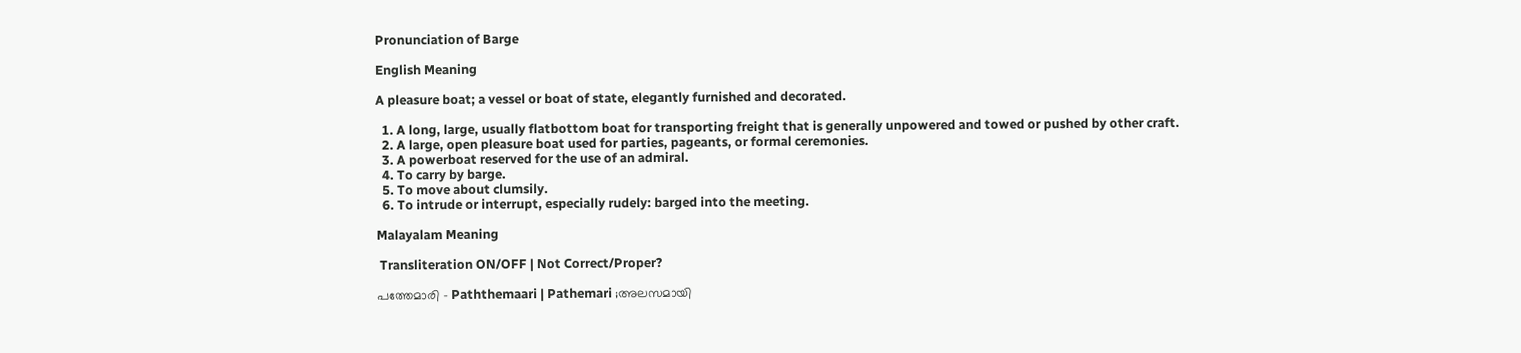Pronunciation of Barge

English Meaning

A pleasure boat; a vessel or boat of state, elegantly furnished and decorated.

  1. A long, large, usually flatbottom boat for transporting freight that is generally unpowered and towed or pushed by other craft.
  2. A large, open pleasure boat used for parties, pageants, or formal ceremonies.
  3. A powerboat reserved for the use of an admiral.
  4. To carry by barge.
  5. To move about clumsily.
  6. To intrude or interrupt, especially rudely: barged into the meeting.

Malayalam Meaning

 Transliteration ON/OFF | Not Correct/Proper?

പത്തേമാരി - Paththemaari | Pathemari ;അലസമായി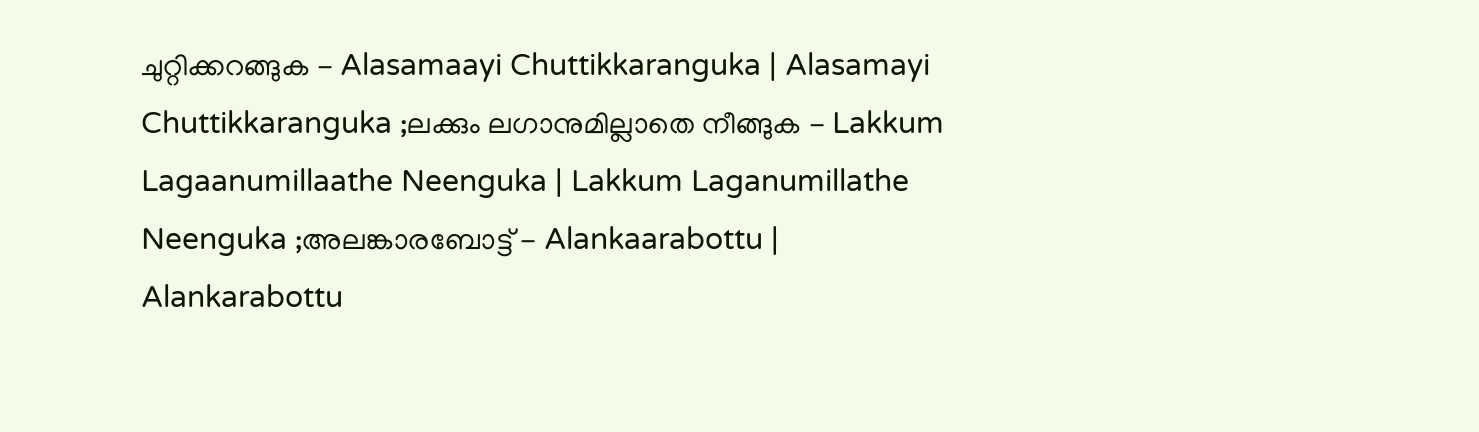ചുറ്റിക്കറങ്ങുക - Alasamaayi Chuttikkaranguka | Alasamayi Chuttikkaranguka ;ലക്കും ലഗാനുമില്ലാതെ നീങ്ങുക - Lakkum Lagaanumillaathe Neenguka | Lakkum Laganumillathe Neenguka ;അലങ്കാരബോട്ട് - Alankaarabottu | Alankarabottu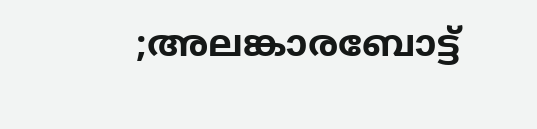;അലങ്കാരബോട്ട്‌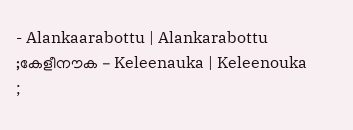- Alankaarabottu | Alankarabottu ;കേളീനൗക - Keleenauka | Keleenouka ;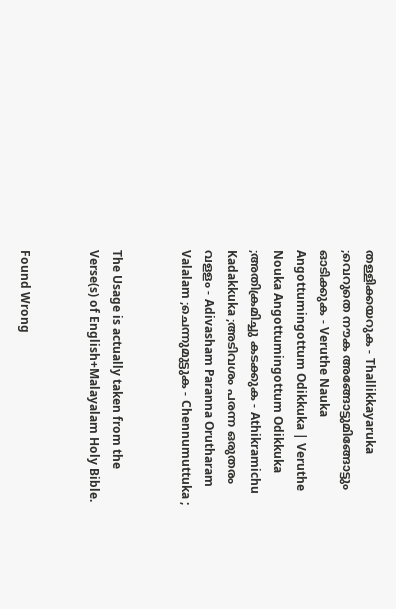തള്ളിക്കയറുക - Thallikkayaruka ;വെറുതെ നൗക അങ്ങോട്ടുമിങ്ങോട്ടും ഓടിക്കുക - Veruthe Nauka Angottumingottum Odikkuka | Veruthe Nouka Angottumingottum Odikkuka ;അതിക്രമിച്ചു കടക്കുക - Athikramichu Kadakkuka ;അടിവശം പരന്ന ഒരുതരം വളളം - Adivasham Paranna Orutharam Valalam ;ചെന്നുമുട്ടുക - Chennumuttuka ;


The Usage is actually taken from the Verse(s) of English+Malayalam Holy Bible.


Found Wrong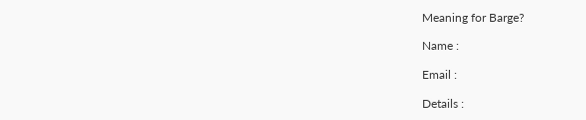Meaning for Barge?

Name :

Email :

Details :